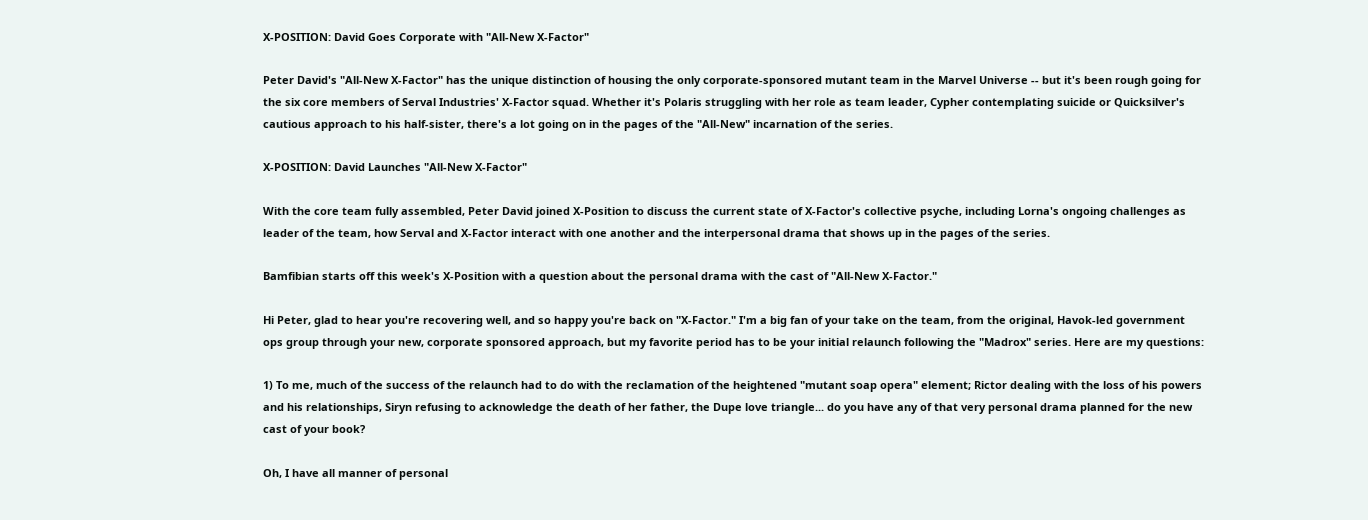X-POSITION: David Goes Corporate with "All-New X-Factor"

Peter David's "All-New X-Factor" has the unique distinction of housing the only corporate-sponsored mutant team in the Marvel Universe -- but it's been rough going for the six core members of Serval Industries' X-Factor squad. Whether it's Polaris struggling with her role as team leader, Cypher contemplating suicide or Quicksilver's cautious approach to his half-sister, there's a lot going on in the pages of the "All-New" incarnation of the series.

X-POSITION: David Launches "All-New X-Factor"

With the core team fully assembled, Peter David joined X-Position to discuss the current state of X-Factor's collective psyche, including Lorna's ongoing challenges as leader of the team, how Serval and X-Factor interact with one another and the interpersonal drama that shows up in the pages of the series.

Bamfibian starts off this week's X-Position with a question about the personal drama with the cast of "All-New X-Factor."

Hi Peter, glad to hear you're recovering well, and so happy you're back on "X-Factor." I'm a big fan of your take on the team, from the original, Havok-led government ops group through your new, corporate sponsored approach, but my favorite period has to be your initial relaunch following the "Madrox" series. Here are my questions:

1) To me, much of the success of the relaunch had to do with the reclamation of the heightened "mutant soap opera" element; Rictor dealing with the loss of his powers and his relationships, Siryn refusing to acknowledge the death of her father, the Dupe love triangle... do you have any of that very personal drama planned for the new cast of your book?

Oh, I have all manner of personal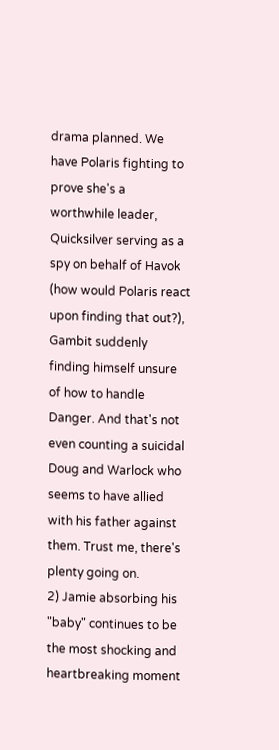drama planned. We have Polaris fighting to prove she's a worthwhile leader, Quicksilver serving as a spy on behalf of Havok (how would Polaris react upon finding that out?), Gambit suddenly finding himself unsure of how to handle Danger. And that's not even counting a suicidal Doug and Warlock who seems to have allied with his father against them. Trust me, there's plenty going on.
2) Jamie absorbing his "baby" continues to be the most shocking and heartbreaking moment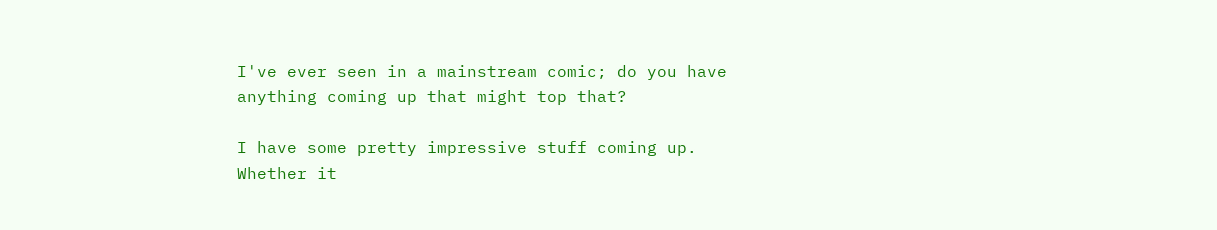I've ever seen in a mainstream comic; do you have anything coming up that might top that?

I have some pretty impressive stuff coming up. Whether it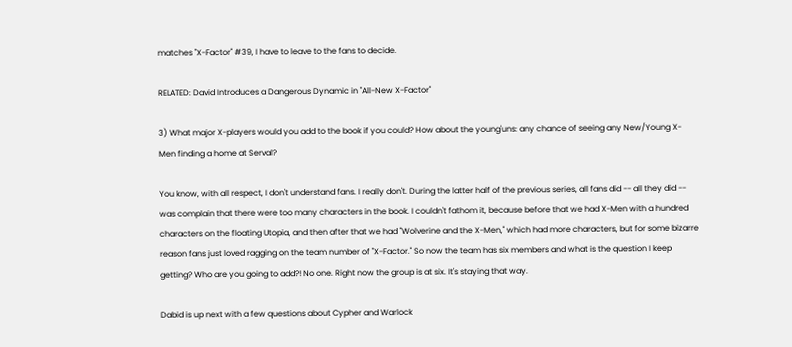matches "X-Factor" #39, I have to leave to the fans to decide.

RELATED: David Introduces a Dangerous Dynamic in "All-New X-Factor"

3) What major X-players would you add to the book if you could? How about the young'uns: any chance of seeing any New/Young X-Men finding a home at Serval?

You know, with all respect, I don't understand fans. I really don't. During the latter half of the previous series, all fans did -- all they did -- was complain that there were too many characters in the book. I couldn't fathom it, because before that we had X-Men with a hundred characters on the floating Utopia, and then after that we had "Wolverine and the X-Men," which had more characters, but for some bizarre reason fans just loved ragging on the team number of "X-Factor." So now the team has six members and what is the question I keep getting? Who are you going to add?! No one. Right now the group is at six. It's staying that way.

Dabid is up next with a few questions about Cypher and Warlock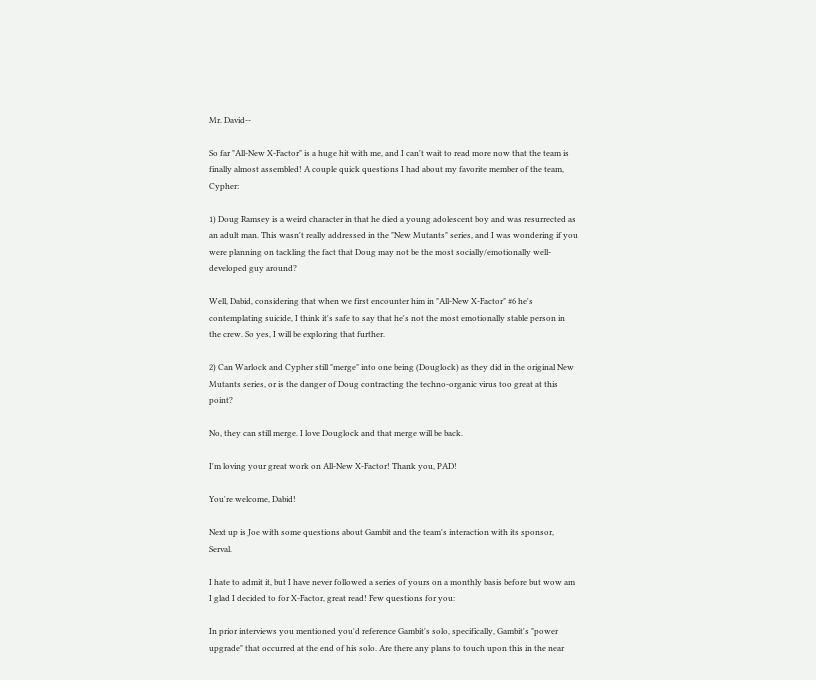Mr. David--

So far "All-New X-Factor" is a huge hit with me, and I can't wait to read more now that the team is finally almost assembled! A couple quick questions I had about my favorite member of the team, Cypher:

1) Doug Ramsey is a weird character in that he died a young adolescent boy and was resurrected as an adult man. This wasn't really addressed in the "New Mutants" series, and I was wondering if you were planning on tackling the fact that Doug may not be the most socially/emotionally well-developed guy around?

Well, Dabid, considering that when we first encounter him in "All-New X-Factor" #6 he's contemplating suicide, I think it's safe to say that he's not the most emotionally stable person in the crew. So yes, I will be exploring that further.

2) Can Warlock and Cypher still "merge" into one being (Douglock) as they did in the original New Mutants series, or is the danger of Doug contracting the techno-organic virus too great at this point?

No, they can still merge. I love Douglock and that merge will be back.

I'm loving your great work on All-New X-Factor! Thank you, PAD!

You're welcome, Dabid!

Next up is Joe with some questions about Gambit and the team's interaction with its sponsor, Serval.

I hate to admit it, but I have never followed a series of yours on a monthly basis before but wow am I glad I decided to for X-Factor, great read! Few questions for you:

In prior interviews you mentioned you'd reference Gambit's solo, specifically, Gambit's "power upgrade" that occurred at the end of his solo. Are there any plans to touch upon this in the near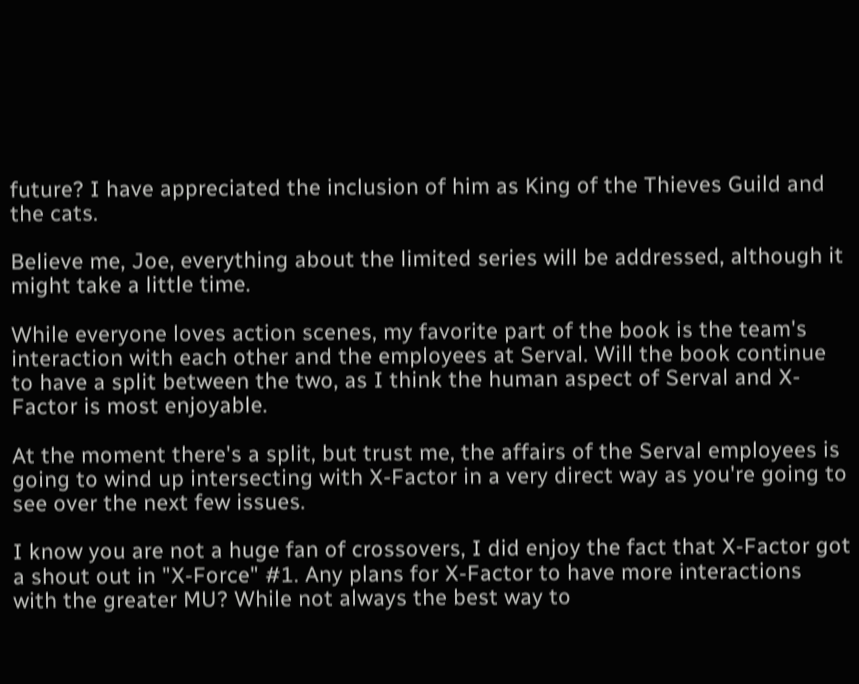future? I have appreciated the inclusion of him as King of the Thieves Guild and the cats.

Believe me, Joe, everything about the limited series will be addressed, although it might take a little time.

While everyone loves action scenes, my favorite part of the book is the team's interaction with each other and the employees at Serval. Will the book continue to have a split between the two, as I think the human aspect of Serval and X-Factor is most enjoyable.

At the moment there's a split, but trust me, the affairs of the Serval employees is going to wind up intersecting with X-Factor in a very direct way as you're going to see over the next few issues.

I know you are not a huge fan of crossovers, I did enjoy the fact that X-Factor got a shout out in "X-Force" #1. Any plans for X-Factor to have more interactions with the greater MU? While not always the best way to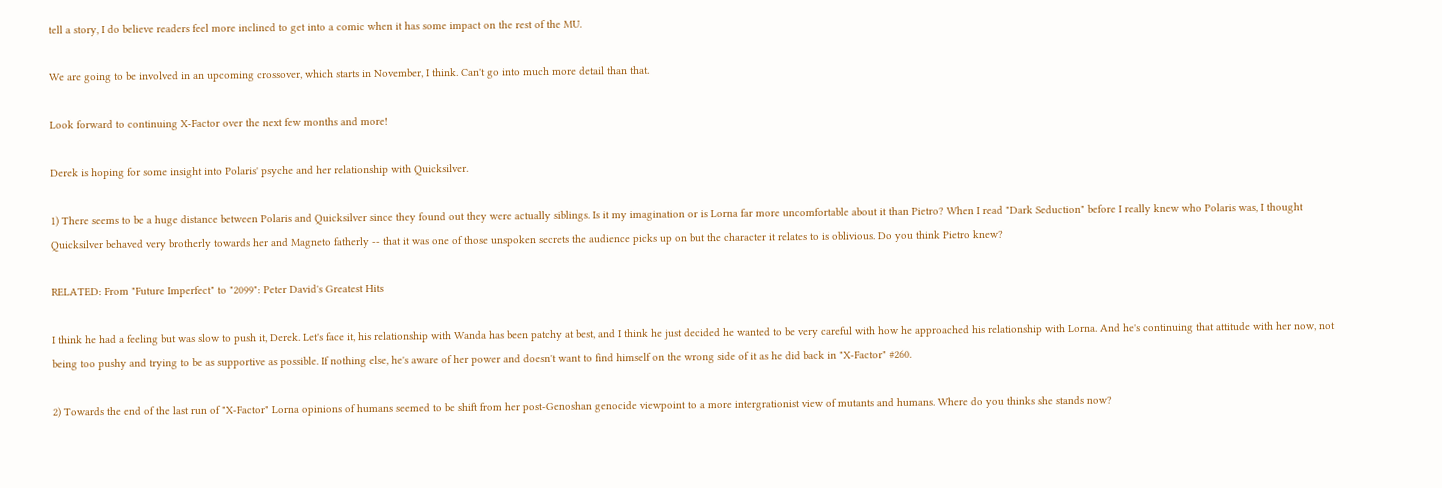tell a story, I do believe readers feel more inclined to get into a comic when it has some impact on the rest of the MU.

We are going to be involved in an upcoming crossover, which starts in November, I think. Can't go into much more detail than that.

Look forward to continuing X-Factor over the next few months and more!

Derek is hoping for some insight into Polaris' psyche and her relationship with Quicksilver.

1) There seems to be a huge distance between Polaris and Quicksilver since they found out they were actually siblings. Is it my imagination or is Lorna far more uncomfortable about it than Pietro? When I read "Dark Seduction" before I really knew who Polaris was, I thought Quicksilver behaved very brotherly towards her and Magneto fatherly -- that it was one of those unspoken secrets the audience picks up on but the character it relates to is oblivious. Do you think Pietro knew?

RELATED: From "Future Imperfect" to "2099": Peter David's Greatest Hits

I think he had a feeling but was slow to push it, Derek. Let's face it, his relationship with Wanda has been patchy at best, and I think he just decided he wanted to be very careful with how he approached his relationship with Lorna. And he's continuing that attitude with her now, not being too pushy and trying to be as supportive as possible. If nothing else, he's aware of her power and doesn't want to find himself on the wrong side of it as he did back in "X-Factor" #260.

2) Towards the end of the last run of "X-Factor" Lorna opinions of humans seemed to be shift from her post-Genoshan genocide viewpoint to a more intergrationist view of mutants and humans. Where do you thinks she stands now?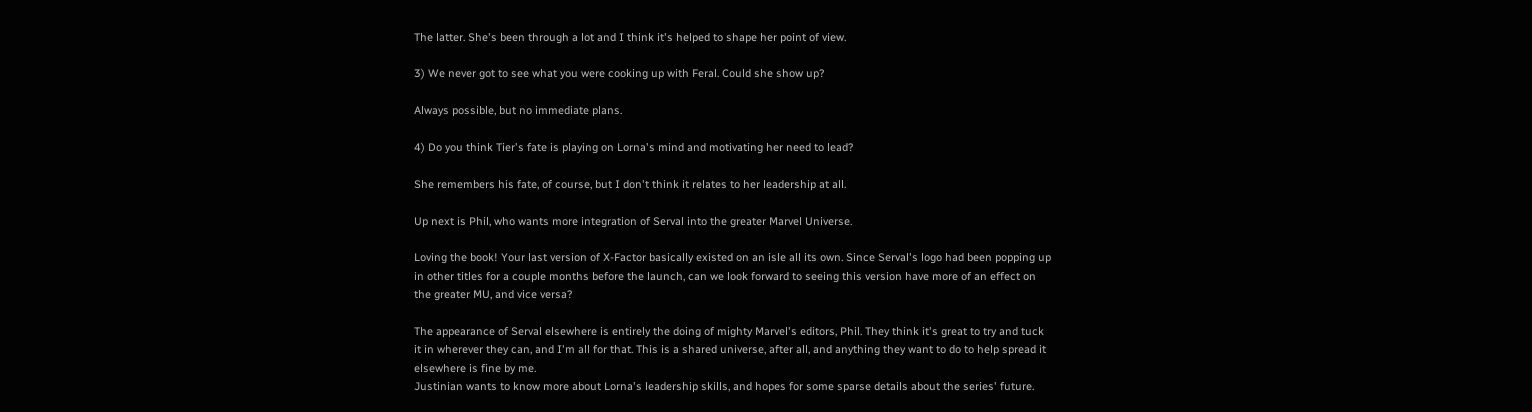The latter. She's been through a lot and I think it's helped to shape her point of view.

3) We never got to see what you were cooking up with Feral. Could she show up?

Always possible, but no immediate plans.

4) Do you think Tier's fate is playing on Lorna's mind and motivating her need to lead?

She remembers his fate, of course, but I don't think it relates to her leadership at all.

Up next is Phil, who wants more integration of Serval into the greater Marvel Universe.

Loving the book! Your last version of X-Factor basically existed on an isle all its own. Since Serval's logo had been popping up in other titles for a couple months before the launch, can we look forward to seeing this version have more of an effect on the greater MU, and vice versa?

The appearance of Serval elsewhere is entirely the doing of mighty Marvel's editors, Phil. They think it's great to try and tuck it in wherever they can, and I'm all for that. This is a shared universe, after all, and anything they want to do to help spread it elsewhere is fine by me.
Justinian wants to know more about Lorna's leadership skills, and hopes for some sparse details about the series' future.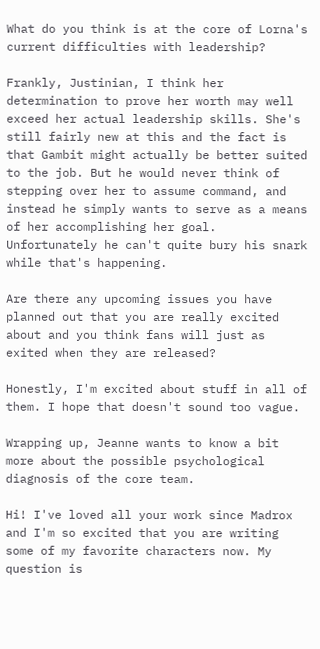What do you think is at the core of Lorna's current difficulties with leadership?

Frankly, Justinian, I think her determination to prove her worth may well exceed her actual leadership skills. She's still fairly new at this and the fact is that Gambit might actually be better suited to the job. But he would never think of stepping over her to assume command, and instead he simply wants to serve as a means of her accomplishing her goal. Unfortunately he can't quite bury his snark while that's happening.

Are there any upcoming issues you have planned out that you are really excited about and you think fans will just as exited when they are released?

Honestly, I'm excited about stuff in all of them. I hope that doesn't sound too vague.

Wrapping up, Jeanne wants to know a bit more about the possible psychological diagnosis of the core team.

Hi! I've loved all your work since Madrox and I'm so excited that you are writing some of my favorite characters now. My question is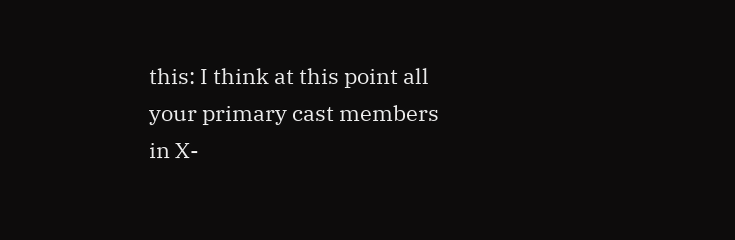this: I think at this point all your primary cast members in X-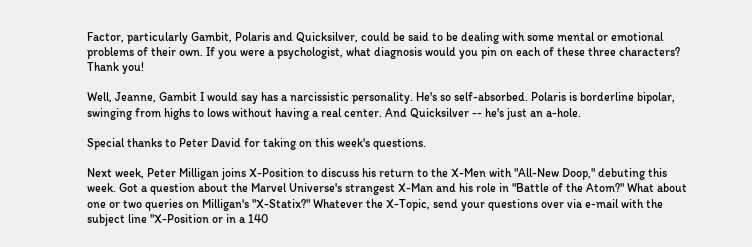Factor, particularly Gambit, Polaris and Quicksilver, could be said to be dealing with some mental or emotional problems of their own. If you were a psychologist, what diagnosis would you pin on each of these three characters? Thank you!

Well, Jeanne, Gambit I would say has a narcissistic personality. He's so self-absorbed. Polaris is borderline bipolar, swinging from highs to lows without having a real center. And Quicksilver -- he's just an a-hole.

Special thanks to Peter David for taking on this week's questions.

Next week, Peter Milligan joins X-Position to discuss his return to the X-Men with "All-New Doop," debuting this week. Got a question about the Marvel Universe's strangest X-Man and his role in "Battle of the Atom?" What about one or two queries on Milligan's "X-Statix?" Whatever the X-Topic, send your questions over via e-mail with the subject line "X-Position or in a 140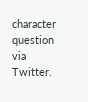character question via Twitter.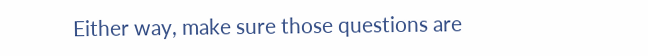Either way, make sure those questions are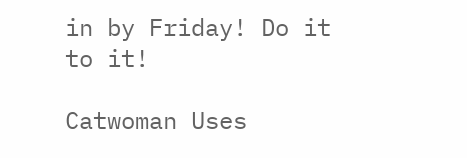in by Friday! Do it to it!

Catwoman Uses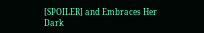[SPOILER] and Embraces Her Dark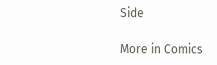Side

More in Comics